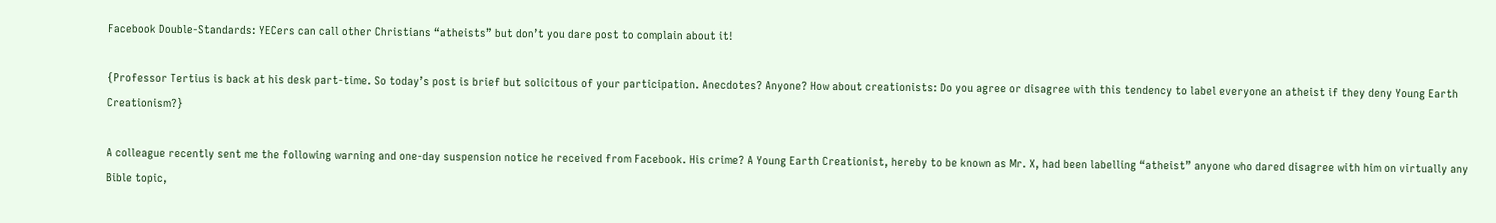Facebook Double-Standards: YECers can call other Christians “atheists” but don’t you dare post to complain about it!

{Professor Tertius is back at his desk part-time. So today’s post is brief but solicitous of your participation. Anecdotes? Anyone? How about creationists: Do you agree or disagree with this tendency to label everyone an atheist if they deny Young Earth Creationism?}

A colleague recently sent me the following warning and one-day suspension notice he received from Facebook. His crime? A Young Earth Creationist, hereby to be known as Mr. X, had been labelling “atheist” anyone who dared disagree with him on virtually any Bible topic,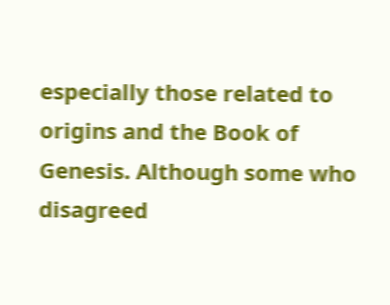especially those related to origins and the Book of Genesis. Although some who disagreed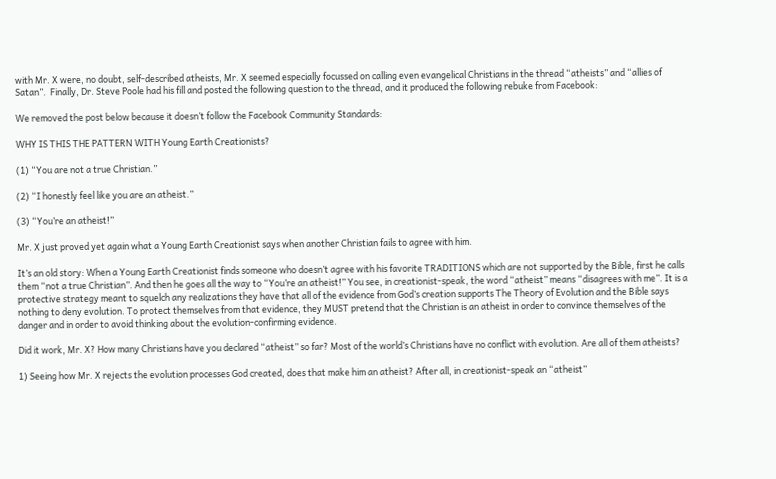with Mr. X were, no doubt, self-described atheists, Mr. X seemed especially focussed on calling even evangelical Christians in the thread “atheists” and “allies of Satan”.  Finally, Dr. Steve Poole had his fill and posted the following question to the thread, and it produced the following rebuke from Facebook:

We removed the post below because it doesn’t follow the Facebook Community Standards:

WHY IS THIS THE PATTERN WITH Young Earth Creationists?

(1) “You are not a true Christian.”

(2) “I honestly feel like you are an atheist.”

(3) “You’re an atheist!”

Mr. X just proved yet again what a Young Earth Creationist says when another Christian fails to agree with him.

It’s an old story: When a Young Earth Creationist finds someone who doesn’t agree with his favorite TRADITIONS which are not supported by the Bible, first he calls them “not a true Christian”. And then he goes all the way to “You’re an atheist!” You see, in creationist-speak, the word “atheist” means “disagrees with me”. It is a protective strategy meant to squelch any realizations they have that all of the evidence from God’s creation supports The Theory of Evolution and the Bible says nothing to deny evolution. To protect themselves from that evidence, they MUST pretend that the Christian is an atheist in order to convince themselves of the danger and in order to avoid thinking about the evolution-confirming evidence.

Did it work, Mr. X? How many Christians have you declared “atheist” so far? Most of the world’s Christians have no conflict with evolution. Are all of them atheists?

1) Seeing how Mr. X rejects the evolution processes God created, does that make him an atheist? After all, in creationist-speak an “atheist”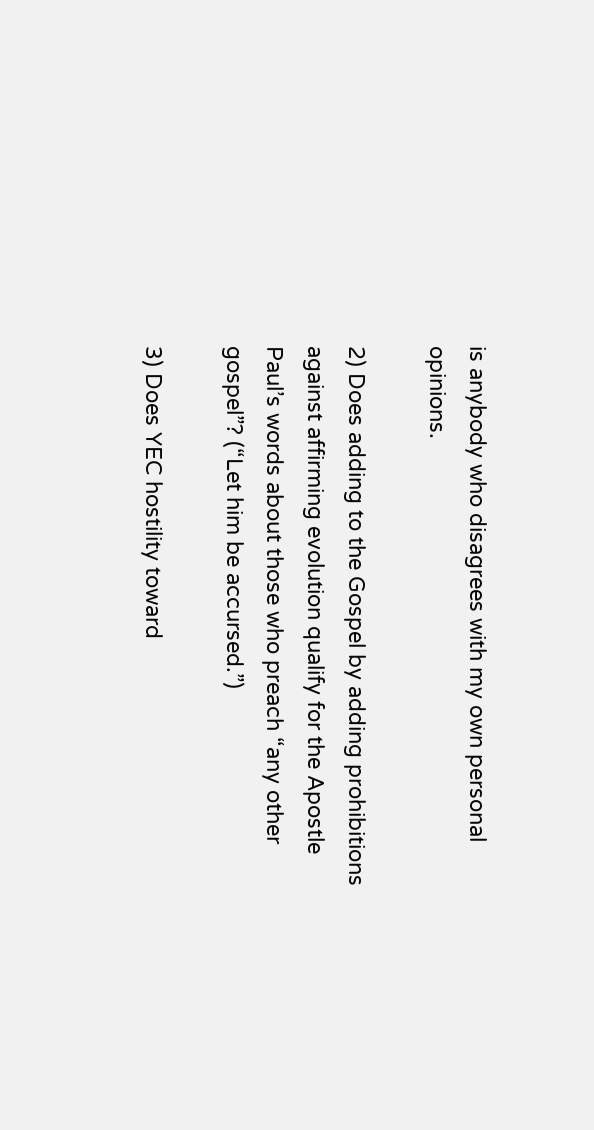is anybody who disagrees with my own personal opinions.

2) Does adding to the Gospel by adding prohibitions against affirming evolution qualify for the Apostle Paul’s words about those who preach “any other gospel”? (“Let him be accursed.”)

3) Does YEC hostility toward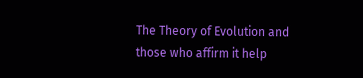The Theory of Evolution and those who affirm it help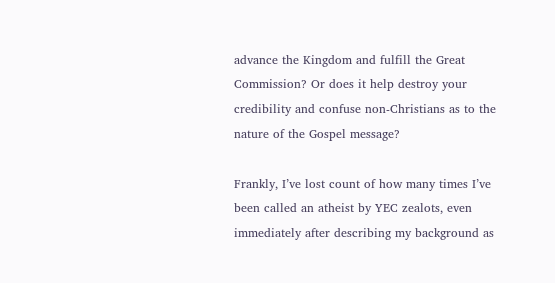advance the Kingdom and fulfill the Great Commission? Or does it help destroy your credibility and confuse non-Christians as to the nature of the Gospel message?

Frankly, I’ve lost count of how many times I’ve been called an atheist by YEC zealots, even immediately after describing my background as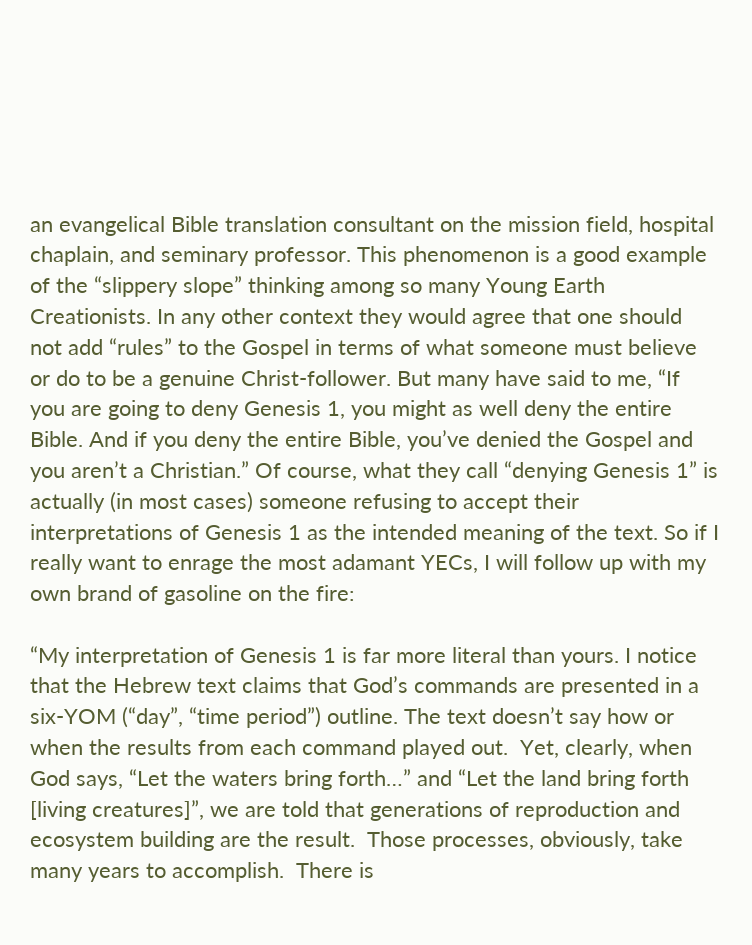an evangelical Bible translation consultant on the mission field, hospital chaplain, and seminary professor. This phenomenon is a good example of the “slippery slope” thinking among so many Young Earth Creationists. In any other context they would agree that one should not add “rules” to the Gospel in terms of what someone must believe or do to be a genuine Christ-follower. But many have said to me, “If you are going to deny Genesis 1, you might as well deny the entire Bible. And if you deny the entire Bible, you’ve denied the Gospel and you aren’t a Christian.” Of course, what they call “denying Genesis 1” is actually (in most cases) someone refusing to accept their interpretations of Genesis 1 as the intended meaning of the text. So if I really want to enrage the most adamant YECs, I will follow up with my own brand of gasoline on the fire:

“My interpretation of Genesis 1 is far more literal than yours. I notice that the Hebrew text claims that God’s commands are presented in a six-YOM (“day”, “time period”) outline. The text doesn’t say how or when the results from each command played out.  Yet, clearly, when God says, “Let the waters bring forth…” and “Let the land bring forth [living creatures]”, we are told that generations of reproduction and ecosystem building are the result.  Those processes, obviously, take many years to accomplish.  There is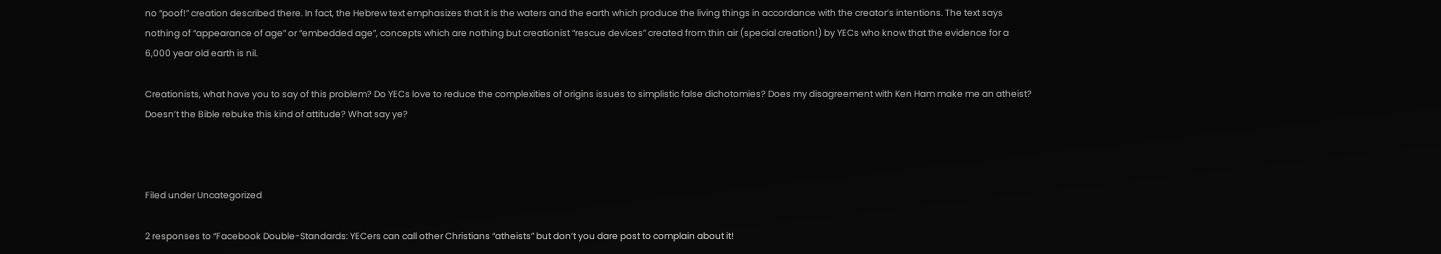no “poof!” creation described there. In fact, the Hebrew text emphasizes that it is the waters and the earth which produce the living things in accordance with the creator’s intentions. The text says nothing of “appearance of age” or “embedded age”, concepts which are nothing but creationist “rescue devices” created from thin air (special creation!) by YECs who know that the evidence for a 6,000 year old earth is nil.

Creationists, what have you to say of this problem? Do YECs love to reduce the complexities of origins issues to simplistic false dichotomies? Does my disagreement with Ken Ham make me an atheist? Doesn’t the Bible rebuke this kind of attitude? What say ye?



Filed under Uncategorized

2 responses to “Facebook Double-Standards: YECers can call other Christians “atheists” but don’t you dare post to complain about it!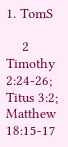1. TomS

    2 Timothy 2:24-26; Titus 3:2; Matthew 18:15-17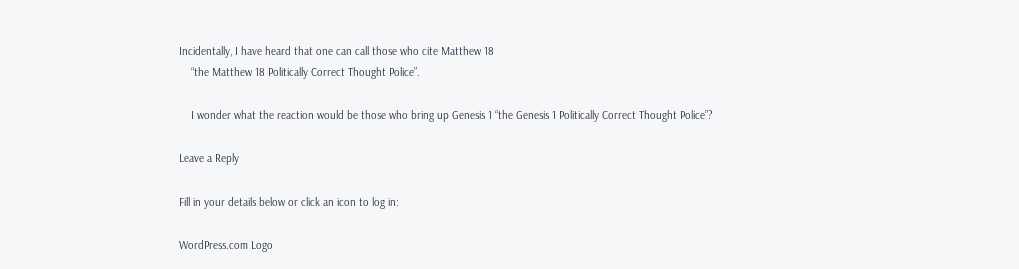Incidentally, I have heard that one can call those who cite Matthew 18
    “the Matthew 18 Politically Correct Thought Police”.

    I wonder what the reaction would be those who bring up Genesis 1 “the Genesis 1 Politically Correct Thought Police”?

Leave a Reply

Fill in your details below or click an icon to log in:

WordPress.com Logo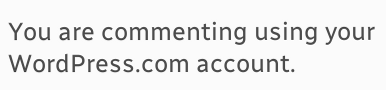You are commenting using your WordPress.com account.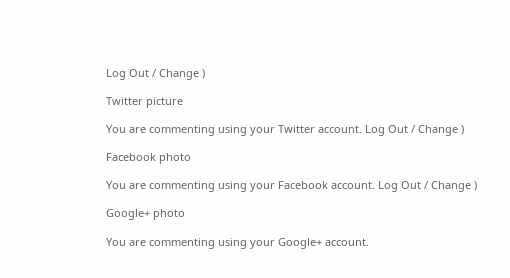Log Out / Change )

Twitter picture

You are commenting using your Twitter account. Log Out / Change )

Facebook photo

You are commenting using your Facebook account. Log Out / Change )

Google+ photo

You are commenting using your Google+ account.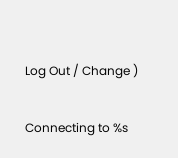Log Out / Change )

Connecting to %s